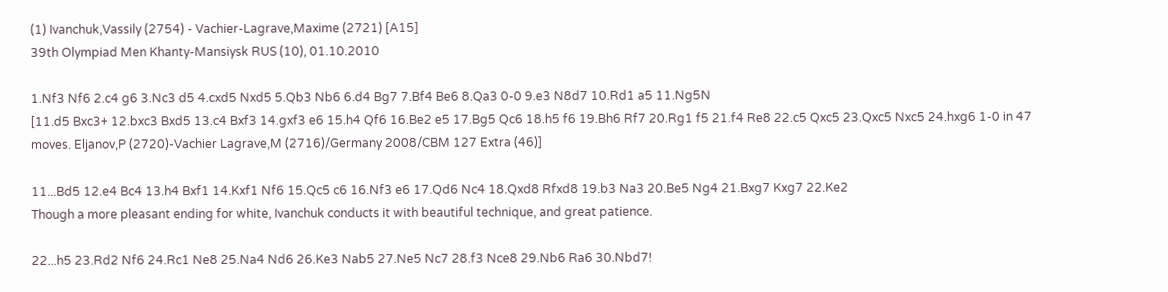(1) Ivanchuk,Vassily (2754) - Vachier-Lagrave,Maxime (2721) [A15]
39th Olympiad Men Khanty-Mansiysk RUS (10), 01.10.2010

1.Nf3 Nf6 2.c4 g6 3.Nc3 d5 4.cxd5 Nxd5 5.Qb3 Nb6 6.d4 Bg7 7.Bf4 Be6 8.Qa3 0-0 9.e3 N8d7 10.Rd1 a5 11.Ng5N
[11.d5 Bxc3+ 12.bxc3 Bxd5 13.c4 Bxf3 14.gxf3 e6 15.h4 Qf6 16.Be2 e5 17.Bg5 Qc6 18.h5 f6 19.Bh6 Rf7 20.Rg1 f5 21.f4 Re8 22.c5 Qxc5 23.Qxc5 Nxc5 24.hxg6 1-0 in 47 moves. Eljanov,P (2720)-Vachier Lagrave,M (2716)/Germany 2008/CBM 127 Extra (46)]

11...Bd5 12.e4 Bc4 13.h4 Bxf1 14.Kxf1 Nf6 15.Qc5 c6 16.Nf3 e6 17.Qd6 Nc4 18.Qxd8 Rfxd8 19.b3 Na3 20.Be5 Ng4 21.Bxg7 Kxg7 22.Ke2
Though a more pleasant ending for white, Ivanchuk conducts it with beautiful technique, and great patience.

22...h5 23.Rd2 Nf6 24.Rc1 Ne8 25.Na4 Nd6 26.Ke3 Nab5 27.Ne5 Nc7 28.f3 Nce8 29.Nb6 Ra6 30.Nbd7!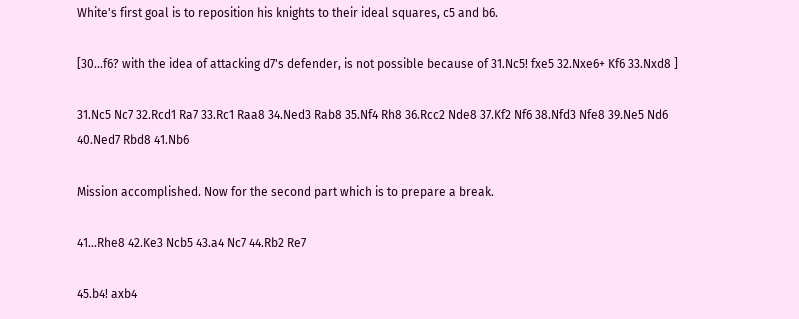White's first goal is to reposition his knights to their ideal squares, c5 and b6.

[30...f6? with the idea of attacking d7's defender, is not possible because of 31.Nc5! fxe5 32.Nxe6+ Kf6 33.Nxd8 ]

31.Nc5 Nc7 32.Rcd1 Ra7 33.Rc1 Raa8 34.Ned3 Rab8 35.Nf4 Rh8 36.Rcc2 Nde8 37.Kf2 Nf6 38.Nfd3 Nfe8 39.Ne5 Nd6 40.Ned7 Rbd8 41.Nb6

Mission accomplished. Now for the second part which is to prepare a break.

41...Rhe8 42.Ke3 Ncb5 43.a4 Nc7 44.Rb2 Re7

45.b4! axb4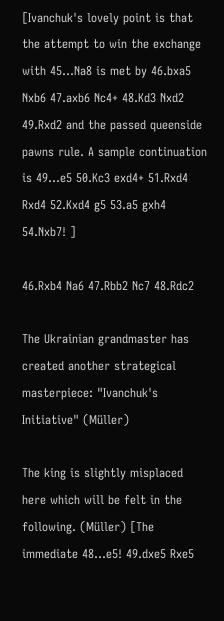[Ivanchuk's lovely point is that the attempt to win the exchange with 45...Na8 is met by 46.bxa5 Nxb6 47.axb6 Nc4+ 48.Kd3 Nxd2 49.Rxd2 and the passed queenside pawns rule. A sample continuation is 49...e5 50.Kc3 exd4+ 51.Rxd4 Rxd4 52.Kxd4 g5 53.a5 gxh4 54.Nxb7! ]

46.Rxb4 Na6 47.Rbb2 Nc7 48.Rdc2

The Ukrainian grandmaster has created another strategical masterpiece: "Ivanchuk's Initiative" (Müller)

The king is slightly misplaced here which will be felt in the following. (Müller) [The immediate 48...e5! 49.dxe5 Rxe5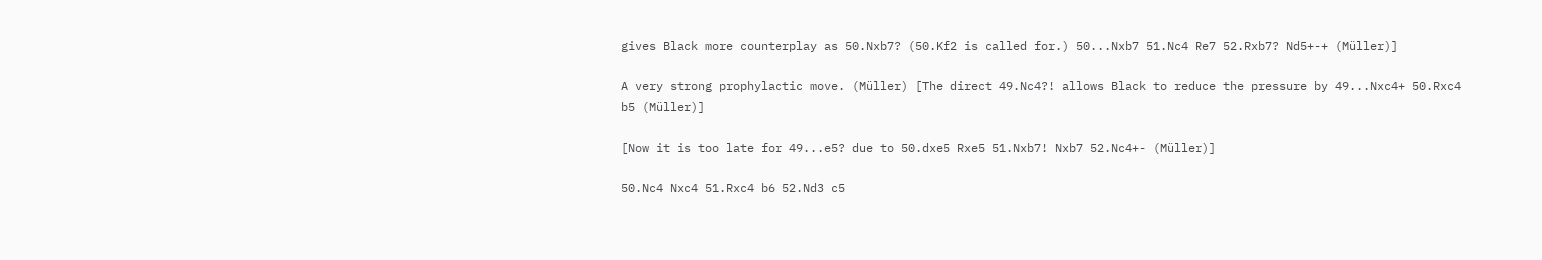gives Black more counterplay as 50.Nxb7? (50.Kf2 is called for.) 50...Nxb7 51.Nc4 Re7 52.Rxb7? Nd5+-+ (Müller)]

A very strong prophylactic move. (Müller) [The direct 49.Nc4?! allows Black to reduce the pressure by 49...Nxc4+ 50.Rxc4 b5 (Müller)]

[Now it is too late for 49...e5? due to 50.dxe5 Rxe5 51.Nxb7! Nxb7 52.Nc4+- (Müller)]

50.Nc4 Nxc4 51.Rxc4 b6 52.Nd3 c5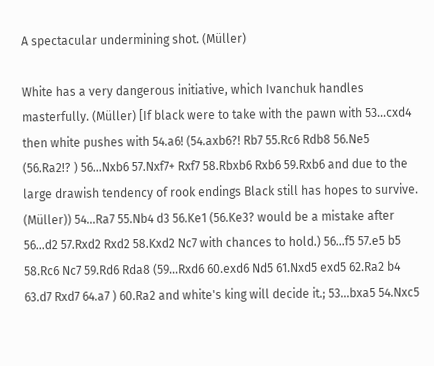A spectacular undermining shot. (Müller)

White has a very dangerous initiative, which Ivanchuk handles masterfully. (Müller) [If black were to take with the pawn with 53...cxd4 then white pushes with 54.a6! (54.axb6?! Rb7 55.Rc6 Rdb8 56.Ne5 (56.Ra2!? ) 56...Nxb6 57.Nxf7+ Rxf7 58.Rbxb6 Rxb6 59.Rxb6 and due to the large drawish tendency of rook endings Black still has hopes to survive. (Müller)) 54...Ra7 55.Nb4 d3 56.Ke1 (56.Ke3? would be a mistake after 56...d2 57.Rxd2 Rxd2 58.Kxd2 Nc7 with chances to hold.) 56...f5 57.e5 b5 58.Rc6 Nc7 59.Rd6 Rda8 (59...Rxd6 60.exd6 Nd5 61.Nxd5 exd5 62.Ra2 b4 63.d7 Rxd7 64.a7 ) 60.Ra2 and white's king will decide it.; 53...bxa5 54.Nxc5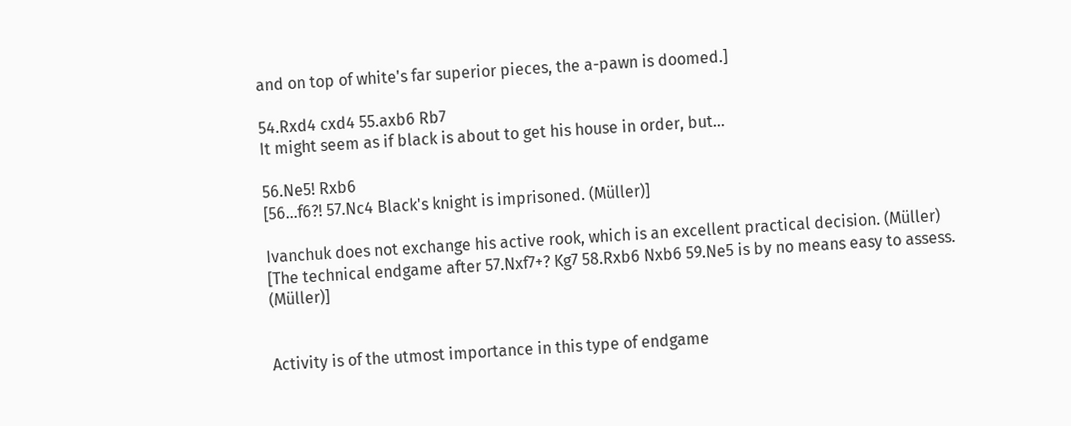and on top of white's far superior pieces, the a-pawn is doomed.]

54.Rxd4 cxd4 55.axb6 Rb7
It might seem as if black is about to get his house in order, but...

56.Ne5! Rxb6
[56...f6?! 57.Nc4 Black's knight is imprisoned. (Müller)]

Ivanchuk does not exchange his active rook, which is an excellent practical decision. (Müller) [The technical endgame after 57.Nxf7+? Kg7 58.Rxb6 Nxb6 59.Ne5 is by no means easy to assess. (Müller)]


Activity is of the utmost importance in this type of endgame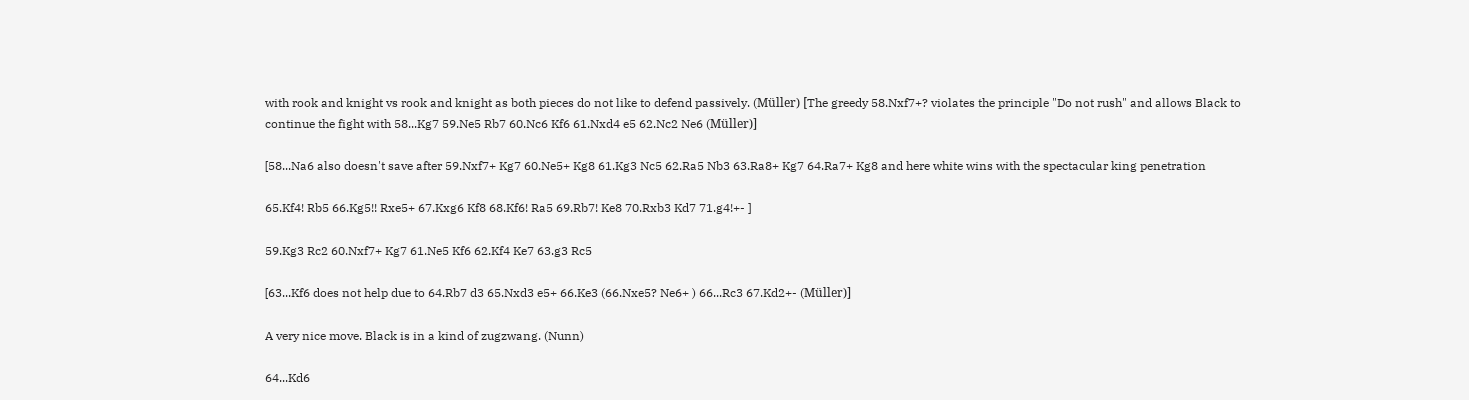with rook and knight vs rook and knight as both pieces do not like to defend passively. (Müller) [The greedy 58.Nxf7+? violates the principle "Do not rush" and allows Black to continue the fight with 58...Kg7 59.Ne5 Rb7 60.Nc6 Kf6 61.Nxd4 e5 62.Nc2 Ne6 (Müller)]

[58...Na6 also doesn't save after 59.Nxf7+ Kg7 60.Ne5+ Kg8 61.Kg3 Nc5 62.Ra5 Nb3 63.Ra8+ Kg7 64.Ra7+ Kg8 and here white wins with the spectacular king penetration

65.Kf4! Rb5 66.Kg5!! Rxe5+ 67.Kxg6 Kf8 68.Kf6! Ra5 69.Rb7! Ke8 70.Rxb3 Kd7 71.g4!+- ]

59.Kg3 Rc2 60.Nxf7+ Kg7 61.Ne5 Kf6 62.Kf4 Ke7 63.g3 Rc5

[63...Kf6 does not help due to 64.Rb7 d3 65.Nxd3 e5+ 66.Ke3 (66.Nxe5? Ne6+ ) 66...Rc3 67.Kd2+- (Müller)]

A very nice move. Black is in a kind of zugzwang. (Nunn)

64...Kd6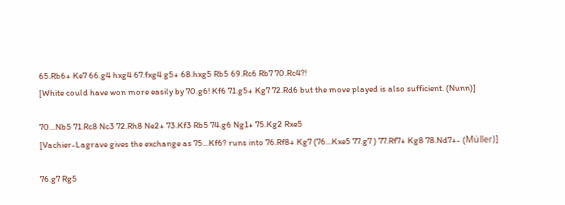65.Rb6+ Ke7 66.g4 hxg4 67.fxg4 g5+ 68.hxg5 Rb5 69.Rc6 Rb7 70.Rc4?!
[White could have won more easily by 70.g6! Kf6 71.g5+ Kg7 72.Rd6 but the move played is also sufficient. (Nunn)]

70...Nb5 71.Rc8 Nc3 72.Rh8 Ne2+ 73.Kf3 Rb5 74.g6 Ng1+ 75.Kg2 Rxe5
[Vachier-Lagrave gives the exchange as 75...Kf6? runs into 76.Rf8+ Kg7 (76...Kxe5 77.g7 ) 77.Rf7+ Kg8 78.Nd7+- (Müller)]

76.g7 Rg5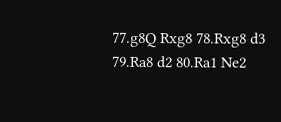77.g8Q Rxg8 78.Rxg8 d3 79.Ra8 d2 80.Ra1 Ne2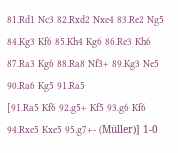81.Rd1 Nc3 82.Rxd2 Nxe4 83.Re2 Ng5 84.Kg3 Kf6 85.Kh4 Kg6 86.Re3 Kh6 87.Ra3 Kg6 88.Ra8 Nf3+ 89.Kg3 Ne5 90.Ra6 Kg5 91.Ra5
[91.Ra5 Kf6 92.g5+ Kf5 93.g6 Kf6 94.Rxe5 Kxe5 95.g7+- (Müller)] 1-0